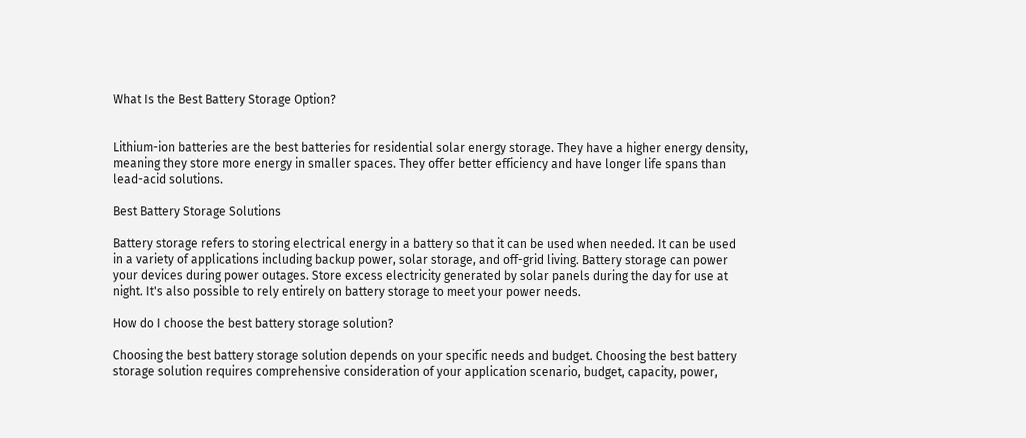What Is the Best Battery Storage Option?


Lithium-ion batteries are the best batteries for residential solar energy storage. They have a higher energy density, meaning they store more energy in smaller spaces. They offer better efficiency and have longer life spans than lead-acid solutions.

Best Battery Storage Solutions

Battery storage refers to storing electrical energy in a battery so that it can be used when needed. It can be used in a variety of applications including backup power, solar storage, and off-grid living. Battery storage can power your devices during power outages. Store excess electricity generated by solar panels during the day for use at night. It's also possible to rely entirely on battery storage to meet your power needs.

How do I choose the best battery storage solution?

Choosing the best battery storage solution depends on your specific needs and budget. Choosing the best battery storage solution requires comprehensive consideration of your application scenario, budget, capacity, power,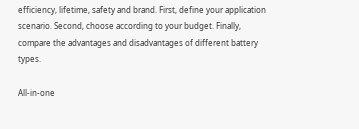efficiency, lifetime, safety and brand. First, define your application scenario. Second, choose according to your budget. Finally, compare the advantages and disadvantages of different battery types.

All-in-one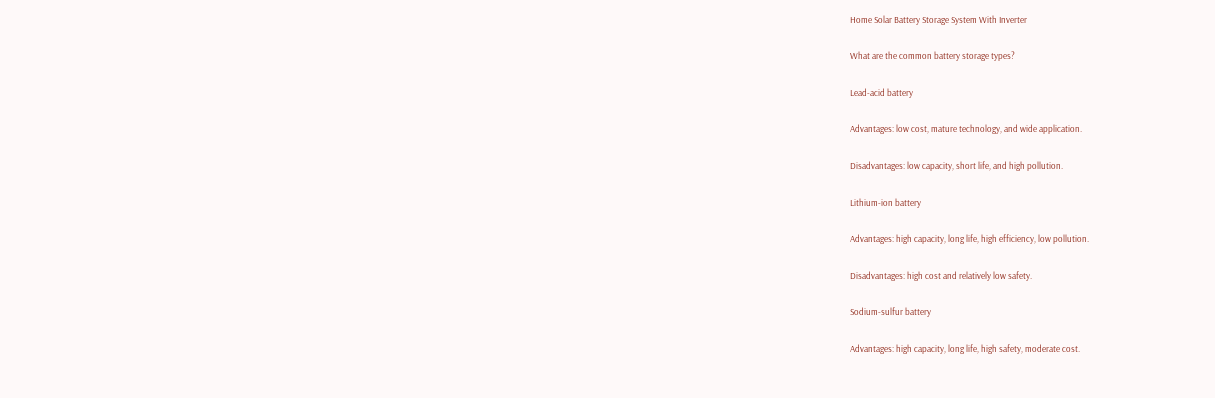Home Solar Battery Storage System With Inverter

What are the common battery storage types?

Lead-acid battery

Advantages: low cost, mature technology, and wide application.

Disadvantages: low capacity, short life, and high pollution.

Lithium-ion battery

Advantages: high capacity, long life, high efficiency, low pollution.

Disadvantages: high cost and relatively low safety.

Sodium-sulfur battery

Advantages: high capacity, long life, high safety, moderate cost.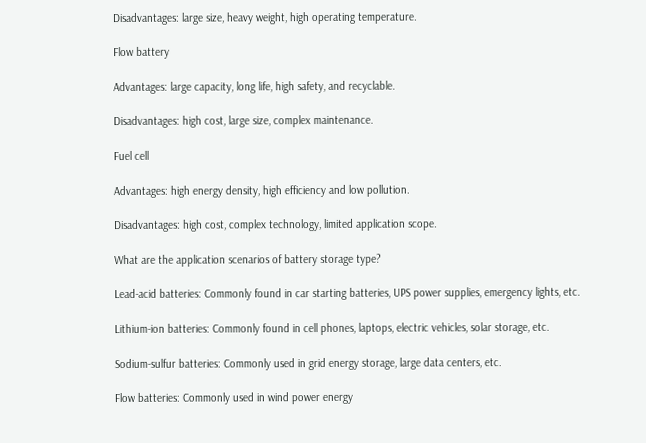Disadvantages: large size, heavy weight, high operating temperature.

Flow battery

Advantages: large capacity, long life, high safety, and recyclable.

Disadvantages: high cost, large size, complex maintenance.

Fuel cell

Advantages: high energy density, high efficiency and low pollution.

Disadvantages: high cost, complex technology, limited application scope.

What are the application scenarios of battery storage type?

Lead-acid batteries: Commonly found in car starting batteries, UPS power supplies, emergency lights, etc.

Lithium-ion batteries: Commonly found in cell phones, laptops, electric vehicles, solar storage, etc.

Sodium-sulfur batteries: Commonly used in grid energy storage, large data centers, etc.

Flow batteries: Commonly used in wind power energy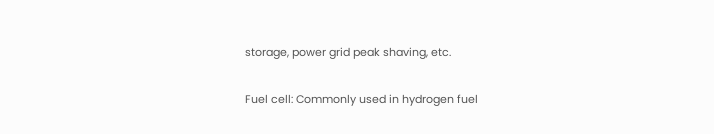storage, power grid peak shaving, etc.

Fuel cell: Commonly used in hydrogen fuel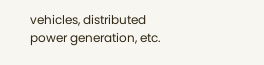vehicles, distributed power generation, etc.